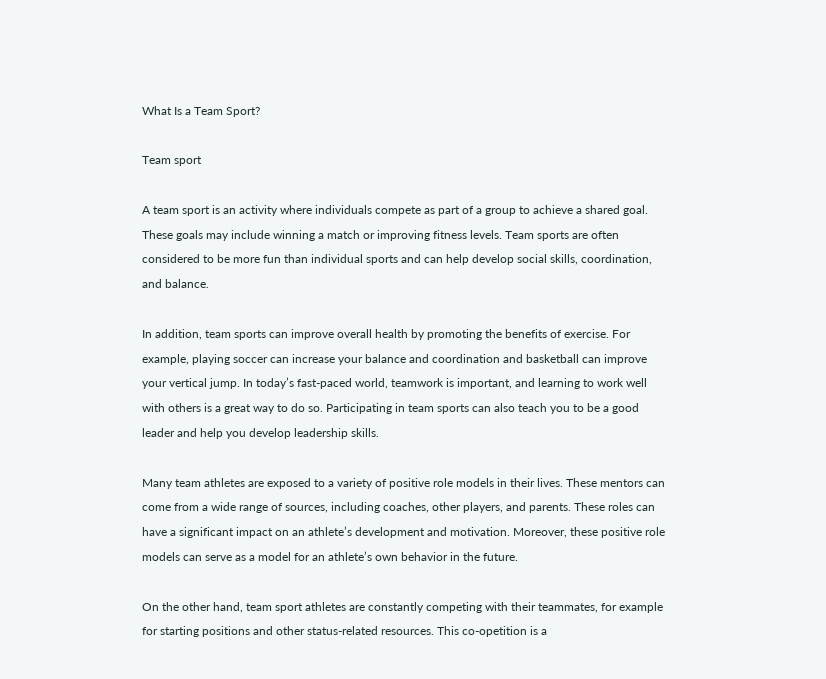What Is a Team Sport?

Team sport

A team sport is an activity where individuals compete as part of a group to achieve a shared goal. These goals may include winning a match or improving fitness levels. Team sports are often considered to be more fun than individual sports and can help develop social skills, coordination, and balance.

In addition, team sports can improve overall health by promoting the benefits of exercise. For example, playing soccer can increase your balance and coordination and basketball can improve your vertical jump. In today’s fast-paced world, teamwork is important, and learning to work well with others is a great way to do so. Participating in team sports can also teach you to be a good leader and help you develop leadership skills.

Many team athletes are exposed to a variety of positive role models in their lives. These mentors can come from a wide range of sources, including coaches, other players, and parents. These roles can have a significant impact on an athlete’s development and motivation. Moreover, these positive role models can serve as a model for an athlete’s own behavior in the future.

On the other hand, team sport athletes are constantly competing with their teammates, for example for starting positions and other status-related resources. This co-opetition is a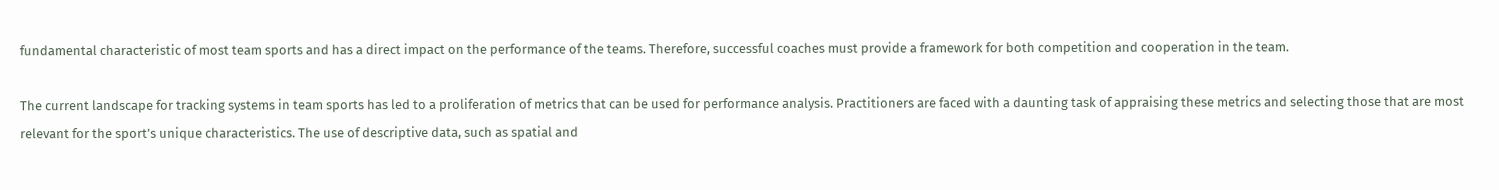fundamental characteristic of most team sports and has a direct impact on the performance of the teams. Therefore, successful coaches must provide a framework for both competition and cooperation in the team.

The current landscape for tracking systems in team sports has led to a proliferation of metrics that can be used for performance analysis. Practitioners are faced with a daunting task of appraising these metrics and selecting those that are most relevant for the sport’s unique characteristics. The use of descriptive data, such as spatial and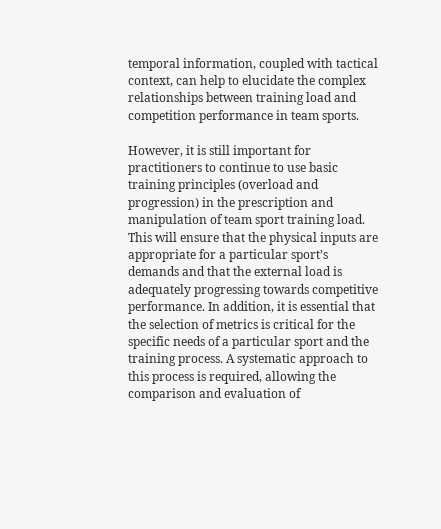temporal information, coupled with tactical context, can help to elucidate the complex relationships between training load and competition performance in team sports.

However, it is still important for practitioners to continue to use basic training principles (overload and progression) in the prescription and manipulation of team sport training load. This will ensure that the physical inputs are appropriate for a particular sport’s demands and that the external load is adequately progressing towards competitive performance. In addition, it is essential that the selection of metrics is critical for the specific needs of a particular sport and the training process. A systematic approach to this process is required, allowing the comparison and evaluation of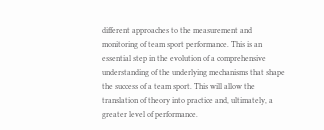different approaches to the measurement and monitoring of team sport performance. This is an essential step in the evolution of a comprehensive understanding of the underlying mechanisms that shape the success of a team sport. This will allow the translation of theory into practice and, ultimately, a greater level of performance.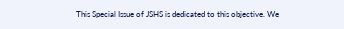This Special Issue of JSHS is dedicated to this objective. We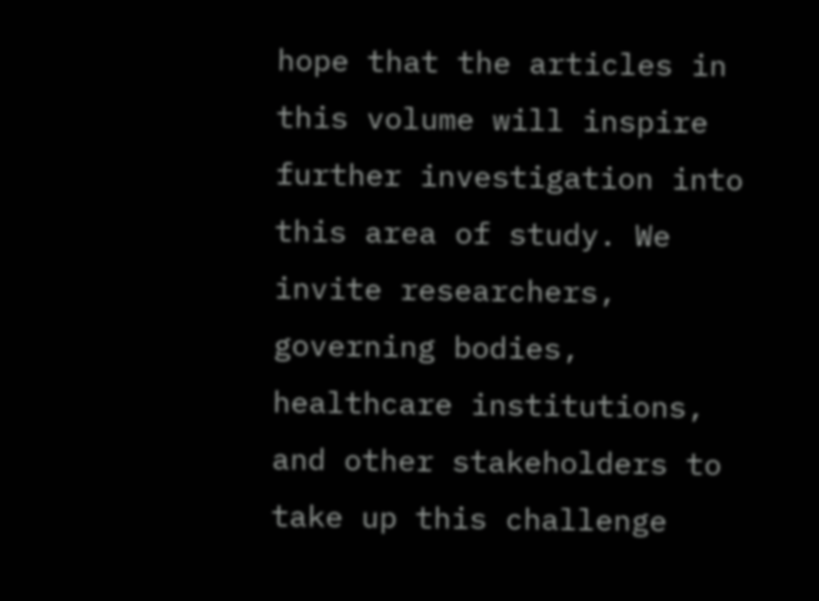hope that the articles in this volume will inspire further investigation into this area of study. We invite researchers, governing bodies, healthcare institutions, and other stakeholders to take up this challenge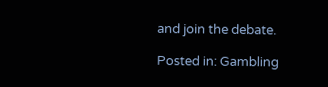and join the debate.

Posted in: Gambling